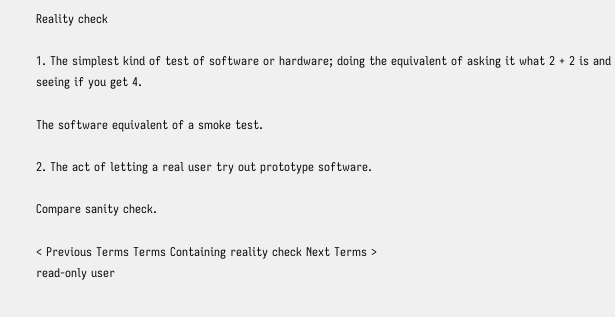Reality check

1. The simplest kind of test of software or hardware; doing the equivalent of asking it what 2 + 2 is and seeing if you get 4.

The software equivalent of a smoke test.

2. The act of letting a real user try out prototype software.

Compare sanity check.

< Previous Terms Terms Containing reality check Next Terms >
read-only user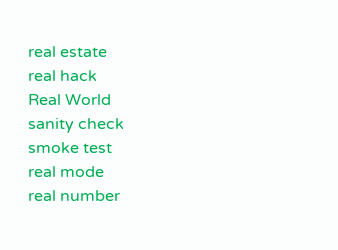real estate
real hack
Real World
sanity check
smoke test
real mode
real number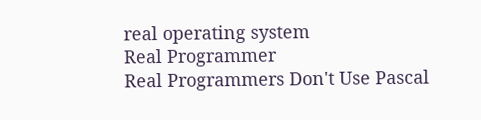real operating system
Real Programmer
Real Programmers Don't Use Pascal